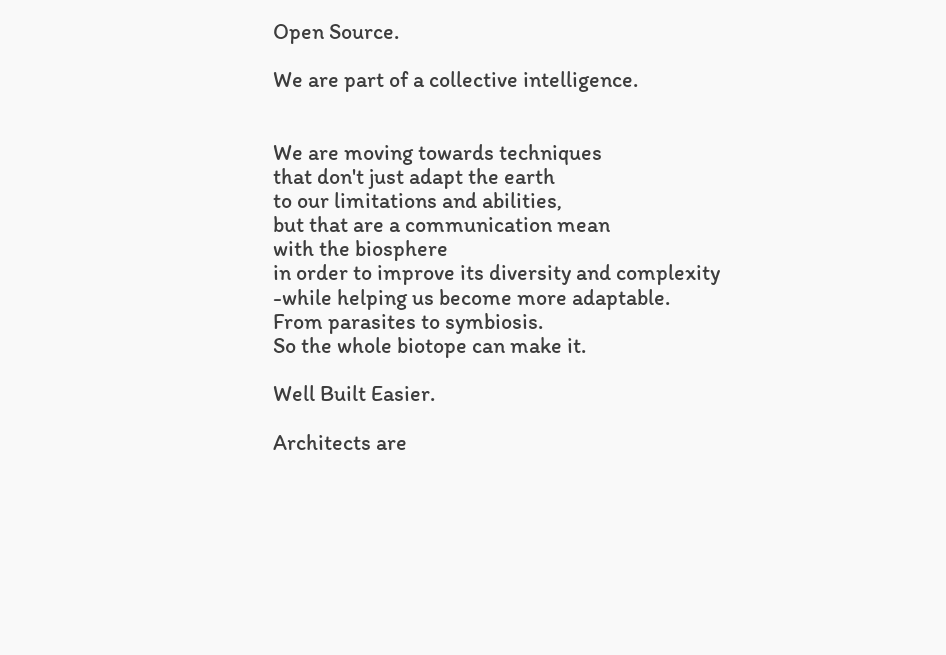Open Source.

We are part of a collective intelligence.


We are moving towards techniques
that don't just adapt the earth
to our limitations and abilities,
but that are a communication mean
with the biosphere
in order to improve its diversity and complexity
-while helping us become more adaptable.
From parasites to symbiosis.
So the whole biotope can make it.

Well Built Easier.

Architects are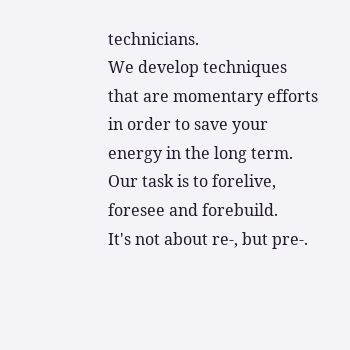technicians.
We develop techniques
that are momentary efforts
in order to save your energy in the long term.
Our task is to forelive, foresee and forebuild.
It's not about re-, but pre-.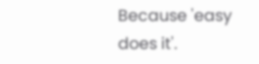Because 'easy does it'.